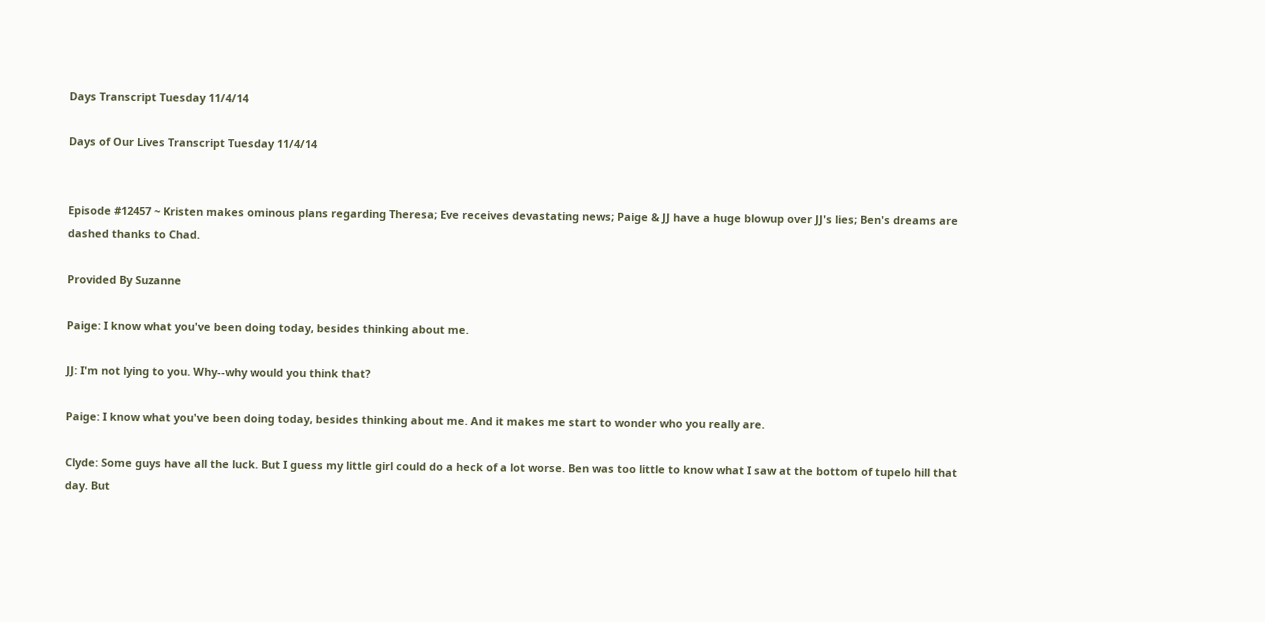Days Transcript Tuesday 11/4/14

Days of Our Lives Transcript Tuesday 11/4/14


Episode #12457 ~ Kristen makes ominous plans regarding Theresa; Eve receives devastating news; Paige & JJ have a huge blowup over JJ's lies; Ben's dreams are dashed thanks to Chad.

Provided By Suzanne

Paige: I know what you've been doing today, besides thinking about me.

JJ: I'm not lying to you. Why--why would you think that?

Paige: I know what you've been doing today, besides thinking about me. And it makes me start to wonder who you really are.

Clyde: Some guys have all the luck. But I guess my little girl could do a heck of a lot worse. Ben was too little to know what I saw at the bottom of tupelo hill that day. But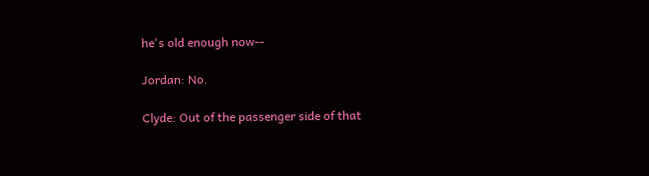he's old enough now--

Jordan: No.

Clyde: Out of the passenger side of that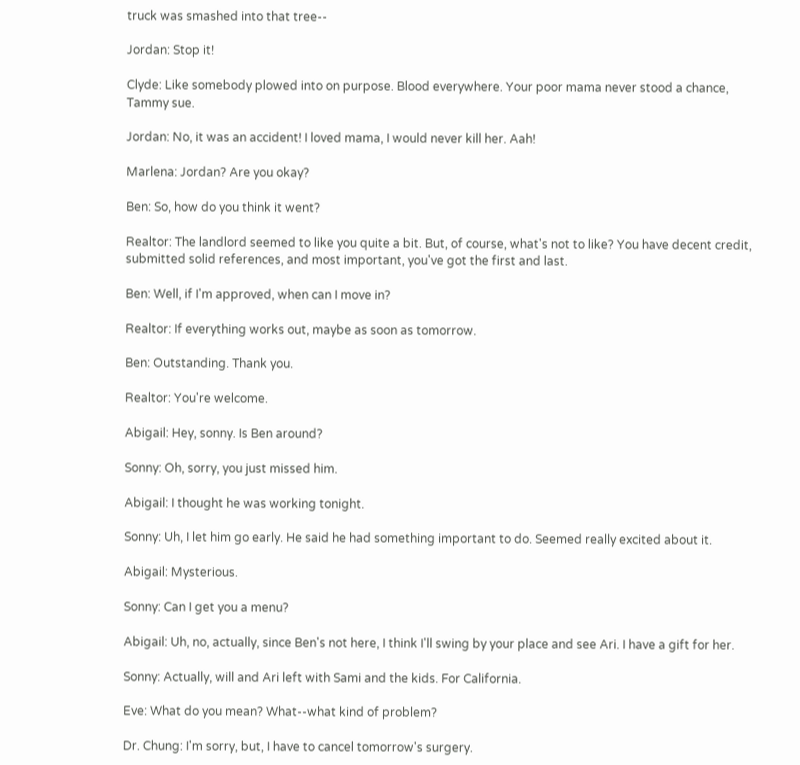truck was smashed into that tree--

Jordan: Stop it!

Clyde: Like somebody plowed into on purpose. Blood everywhere. Your poor mama never stood a chance, Tammy sue.

Jordan: No, it was an accident! I loved mama, I would never kill her. Aah!

Marlena: Jordan? Are you okay?

Ben: So, how do you think it went?

Realtor: The landlord seemed to like you quite a bit. But, of course, what's not to like? You have decent credit, submitted solid references, and most important, you've got the first and last.

Ben: Well, if I'm approved, when can I move in?

Realtor: If everything works out, maybe as soon as tomorrow.

Ben: Outstanding. Thank you.

Realtor: You're welcome.

Abigail: Hey, sonny. Is Ben around?

Sonny: Oh, sorry, you just missed him.

Abigail: I thought he was working tonight.

Sonny: Uh, I let him go early. He said he had something important to do. Seemed really excited about it.

Abigail: Mysterious.

Sonny: Can I get you a menu?

Abigail: Uh, no, actually, since Ben's not here, I think I'll swing by your place and see Ari. I have a gift for her.

Sonny: Actually, will and Ari left with Sami and the kids. For California.

Eve: What do you mean? What--what kind of problem?

Dr. Chung: I'm sorry, but, I have to cancel tomorrow's surgery.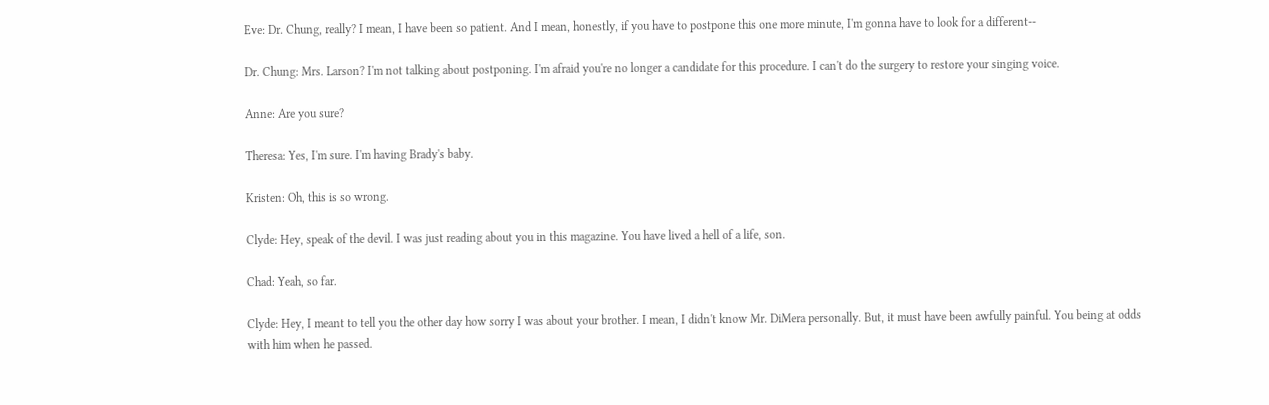Eve: Dr. Chung, really? I mean, I have been so patient. And I mean, honestly, if you have to postpone this one more minute, I'm gonna have to look for a different--

Dr. Chung: Mrs. Larson? I'm not talking about postponing. I'm afraid you're no longer a candidate for this procedure. I can't do the surgery to restore your singing voice.

Anne: Are you sure?

Theresa: Yes, I'm sure. I'm having Brady's baby.

Kristen: Oh, this is so wrong.

Clyde: Hey, speak of the devil. I was just reading about you in this magazine. You have lived a hell of a life, son.

Chad: Yeah, so far.

Clyde: Hey, I meant to tell you the other day how sorry I was about your brother. I mean, I didn't know Mr. DiMera personally. But, it must have been awfully painful. You being at odds with him when he passed.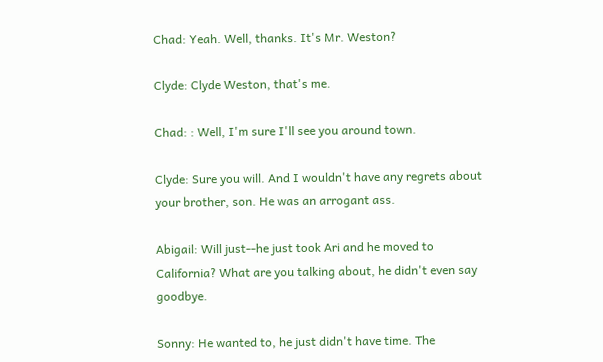Chad: Yeah. Well, thanks. It's Mr. Weston?

Clyde: Clyde Weston, that's me.

Chad: : Well, I'm sure I'll see you around town.

Clyde: Sure you will. And I wouldn't have any regrets about your brother, son. He was an arrogant ass.

Abigail: Will just--he just took Ari and he moved to California? What are you talking about, he didn't even say goodbye.

Sonny: He wanted to, he just didn't have time. The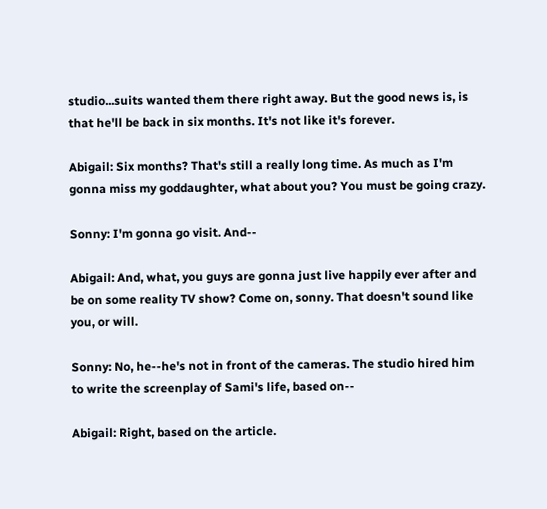studio...suits wanted them there right away. But the good news is, is that he'll be back in six months. It's not like it's forever.

Abigail: Six months? That's still a really long time. As much as I'm gonna miss my goddaughter, what about you? You must be going crazy.

Sonny: I'm gonna go visit. And--

Abigail: And, what, you guys are gonna just live happily ever after and be on some reality TV show? Come on, sonny. That doesn't sound like you, or will.

Sonny: No, he--he's not in front of the cameras. The studio hired him to write the screenplay of Sami's life, based on--

Abigail: Right, based on the article.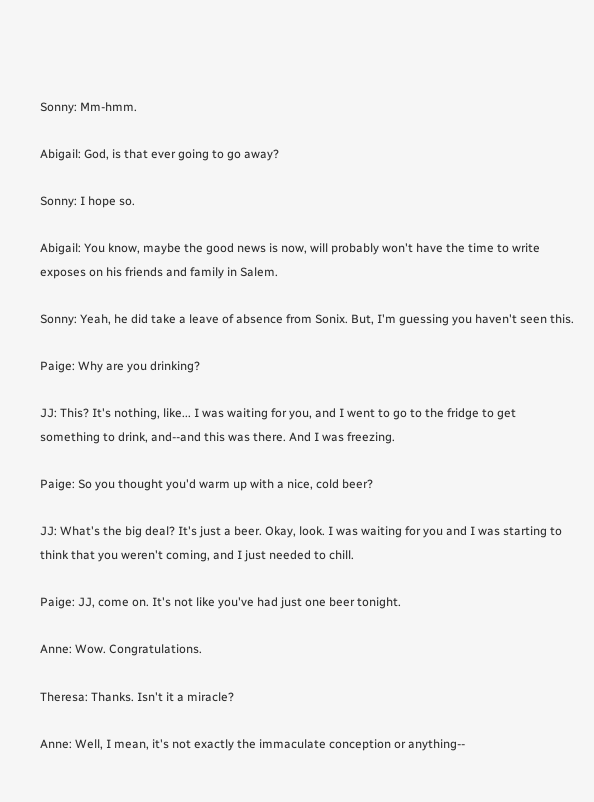Sonny: Mm-hmm.

Abigail: God, is that ever going to go away?

Sonny: I hope so.

Abigail: You know, maybe the good news is now, will probably won't have the time to write exposes on his friends and family in Salem.

Sonny: Yeah, he did take a leave of absence from Sonix. But, I'm guessing you haven't seen this.

Paige: Why are you drinking?

JJ: This? It's nothing, like... I was waiting for you, and I went to go to the fridge to get something to drink, and--and this was there. And I was freezing.

Paige: So you thought you'd warm up with a nice, cold beer?

JJ: What's the big deal? It's just a beer. Okay, look. I was waiting for you and I was starting to think that you weren't coming, and I just needed to chill.

Paige: JJ, come on. It's not like you've had just one beer tonight.

Anne: Wow. Congratulations.

Theresa: Thanks. Isn't it a miracle?

Anne: Well, I mean, it's not exactly the immaculate conception or anything--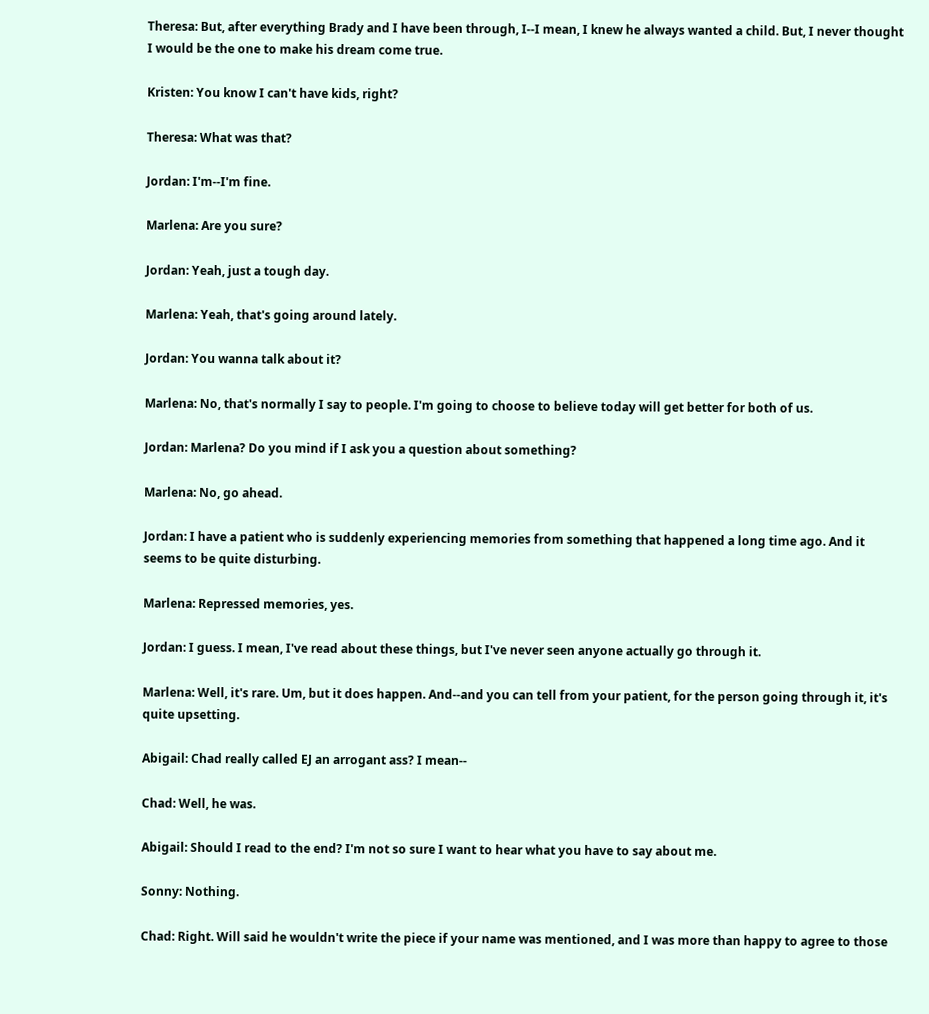Theresa: But, after everything Brady and I have been through, I--I mean, I knew he always wanted a child. But, I never thought I would be the one to make his dream come true.

Kristen: You know I can't have kids, right?

Theresa: What was that?

Jordan: I'm--I'm fine.

Marlena: Are you sure?

Jordan: Yeah, just a tough day.

Marlena: Yeah, that's going around lately.

Jordan: You wanna talk about it?

Marlena: No, that's normally I say to people. I'm going to choose to believe today will get better for both of us.

Jordan: Marlena? Do you mind if I ask you a question about something?

Marlena: No, go ahead.

Jordan: I have a patient who is suddenly experiencing memories from something that happened a long time ago. And it seems to be quite disturbing.

Marlena: Repressed memories, yes.

Jordan: I guess. I mean, I've read about these things, but I've never seen anyone actually go through it.

Marlena: Well, it's rare. Um, but it does happen. And--and you can tell from your patient, for the person going through it, it's quite upsetting.

Abigail: Chad really called EJ an arrogant ass? I mean--

Chad: Well, he was.

Abigail: Should I read to the end? I'm not so sure I want to hear what you have to say about me.

Sonny: Nothing.

Chad: Right. Will said he wouldn't write the piece if your name was mentioned, and I was more than happy to agree to those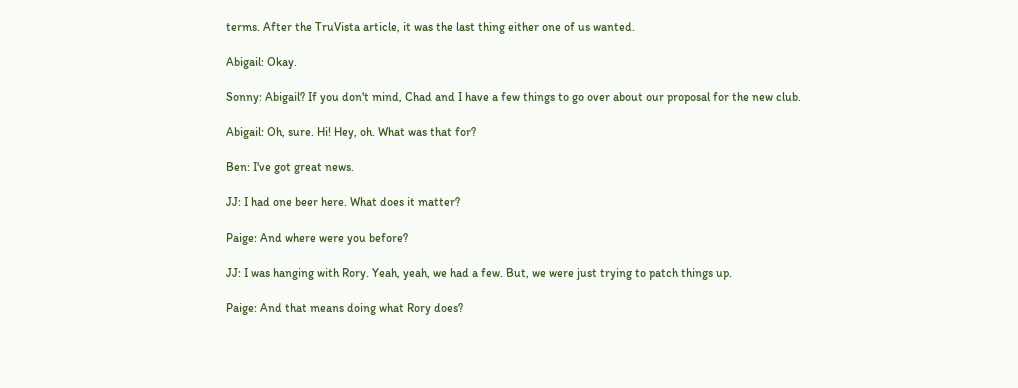terms. After the TruVista article, it was the last thing either one of us wanted.

Abigail: Okay.

Sonny: Abigail? If you don't mind, Chad and I have a few things to go over about our proposal for the new club.

Abigail: Oh, sure. Hi! Hey, oh. What was that for?

Ben: I've got great news.

JJ: I had one beer here. What does it matter?

Paige: And where were you before?

JJ: I was hanging with Rory. Yeah, yeah, we had a few. But, we were just trying to patch things up.

Paige: And that means doing what Rory does?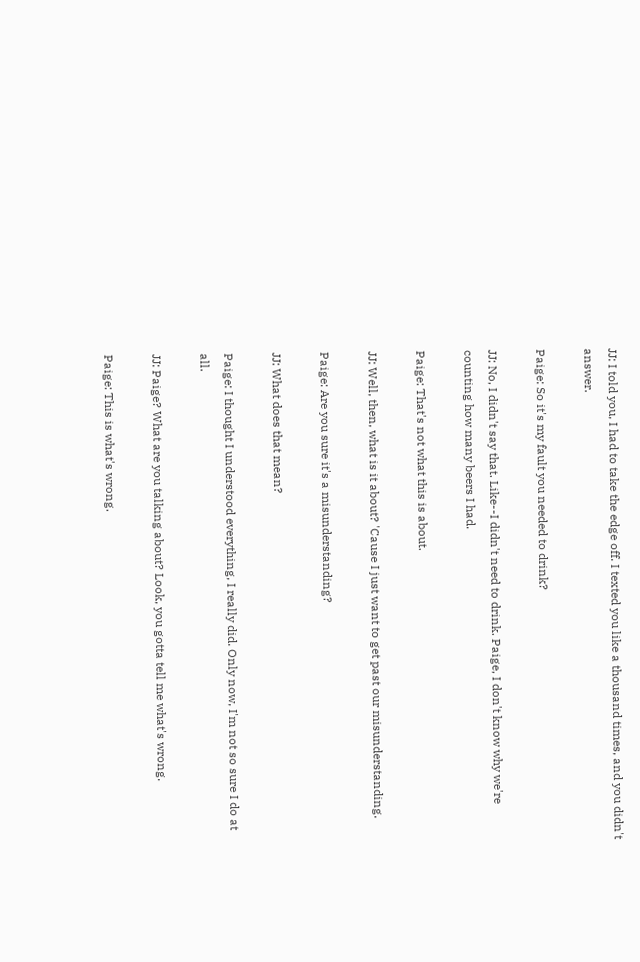JJ: I told you, I had to take the edge off. I texted you like a thousand times, and you didn't answer.

Paige: So it's my fault you needed to drink?

JJ: No, I didn't say that. Like--I didn't need to drink. Paige, I don't know why we're counting how many beers I had.

Paige: That's not what this is about.

JJ: Well, then, what is it about? 'Cause I just want to get past our misunderstanding.

Paige: Are you sure it's a misunderstanding?

JJ: What does that mean?

Paige: I thought I understood everything, I really did. Only now, I'm not so sure I do at all.

JJ: Paige? What are you talking about? Look, you gotta tell me what's wrong.

Paige: This is what's wrong.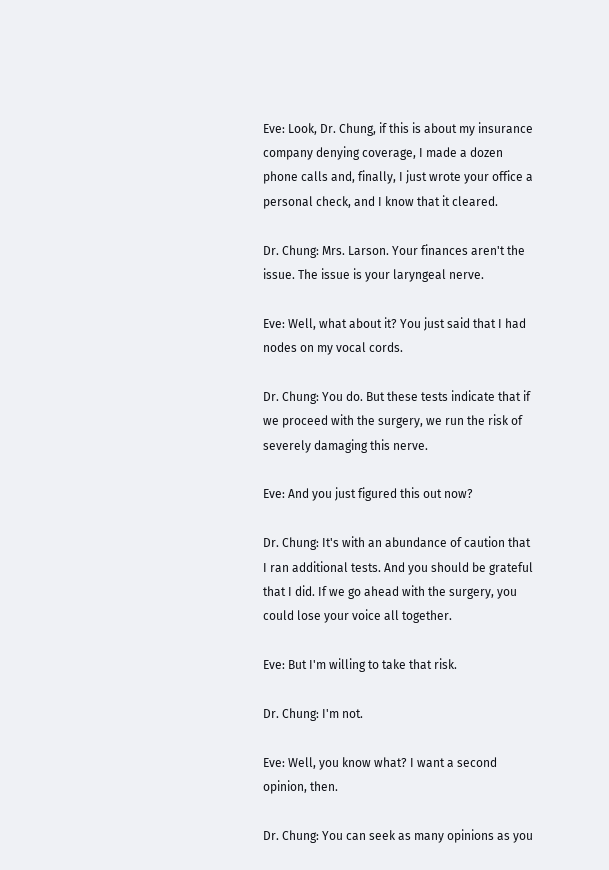Eve: Look, Dr. Chung, if this is about my insurance company denying coverage, I made a dozen phone calls and, finally, I just wrote your office a personal check, and I know that it cleared.

Dr. Chung: Mrs. Larson. Your finances aren't the issue. The issue is your laryngeal nerve.

Eve: Well, what about it? You just said that I had nodes on my vocal cords.

Dr. Chung: You do. But these tests indicate that if we proceed with the surgery, we run the risk of severely damaging this nerve.

Eve: And you just figured this out now?

Dr. Chung: It's with an abundance of caution that I ran additional tests. And you should be grateful that I did. If we go ahead with the surgery, you could lose your voice all together.

Eve: But I'm willing to take that risk.

Dr. Chung: I'm not.

Eve: Well, you know what? I want a second opinion, then.

Dr. Chung: You can seek as many opinions as you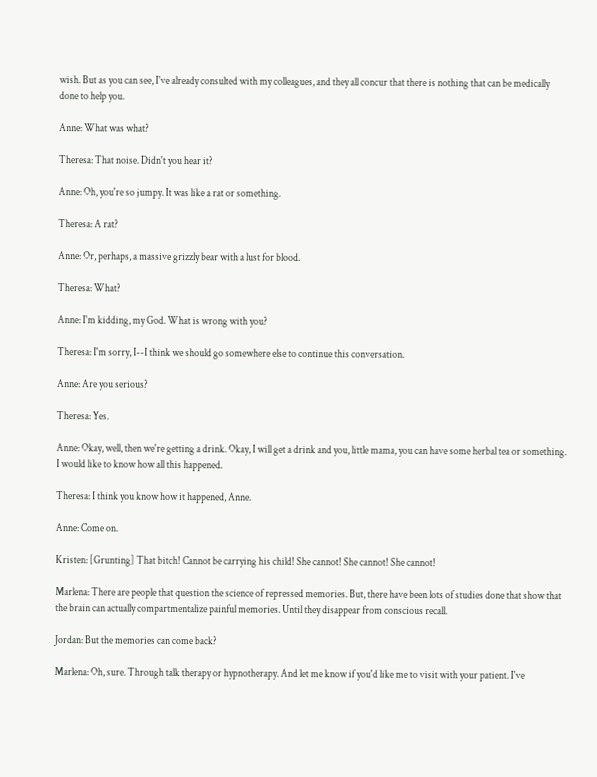wish. But as you can see, I've already consulted with my colleagues, and they all concur that there is nothing that can be medically done to help you.

Anne: What was what?

Theresa: That noise. Didn't you hear it?

Anne: Oh, you're so jumpy. It was like a rat or something.

Theresa: A rat?

Anne: Or, perhaps, a massive grizzly bear with a lust for blood.

Theresa: What?

Anne: I'm kidding, my God. What is wrong with you?

Theresa: I'm sorry, I--I think we should go somewhere else to continue this conversation.

Anne: Are you serious?

Theresa: Yes.

Anne: Okay, well, then we're getting a drink. Okay, I will get a drink and you, little mama, you can have some herbal tea or something. I would like to know how all this happened.

Theresa: I think you know how it happened, Anne.

Anne: Come on.

Kristen: [Grunting] That bitch! Cannot be carrying his child! She cannot! She cannot! She cannot!

Marlena: There are people that question the science of repressed memories. But, there have been lots of studies done that show that the brain can actually compartmentalize painful memories. Until they disappear from conscious recall.

Jordan: But the memories can come back?

Marlena: Oh, sure. Through talk therapy or hypnotherapy. And let me know if you'd like me to visit with your patient. I've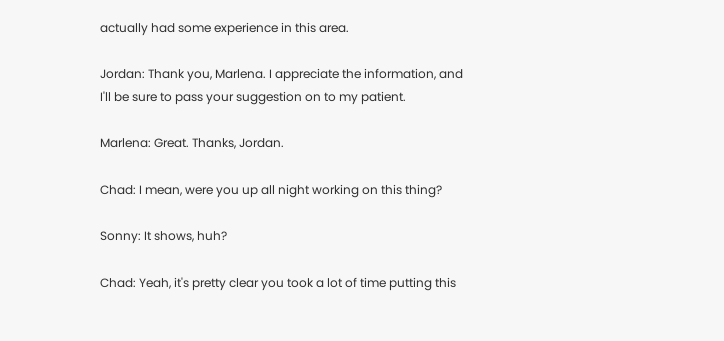actually had some experience in this area.

Jordan: Thank you, Marlena. I appreciate the information, and I'll be sure to pass your suggestion on to my patient.

Marlena: Great. Thanks, Jordan.

Chad: I mean, were you up all night working on this thing?

Sonny: It shows, huh?

Chad: Yeah, it's pretty clear you took a lot of time putting this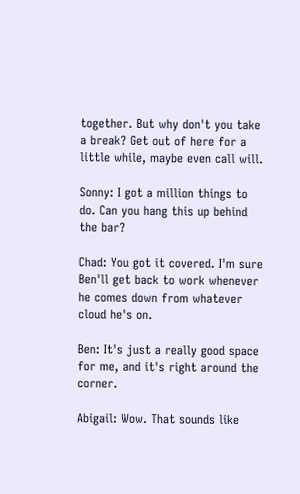together. But why don't you take a break? Get out of here for a little while, maybe even call will.

Sonny: I got a million things to do. Can you hang this up behind the bar?

Chad: You got it covered. I'm sure Ben'll get back to work whenever he comes down from whatever cloud he's on.

Ben: It's just a really good space for me, and it's right around the corner.

Abigail: Wow. That sounds like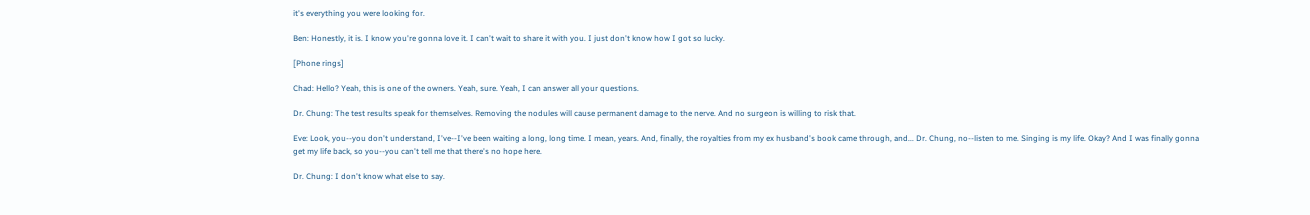it's everything you were looking for.

Ben: Honestly, it is. I know you're gonna love it. I can't wait to share it with you. I just don't know how I got so lucky.

[Phone rings]

Chad: Hello? Yeah, this is one of the owners. Yeah, sure. Yeah, I can answer all your questions.

Dr. Chung: The test results speak for themselves. Removing the nodules will cause permanent damage to the nerve. And no surgeon is willing to risk that.

Eve: Look, you--you don't understand, I've--I've been waiting a long, long time. I mean, years. And, finally, the royalties from my ex husband's book came through, and... Dr. Chung, no--listen to me. Singing is my life. Okay? And I was finally gonna get my life back, so you--you can't tell me that there's no hope here.

Dr. Chung: I don't know what else to say.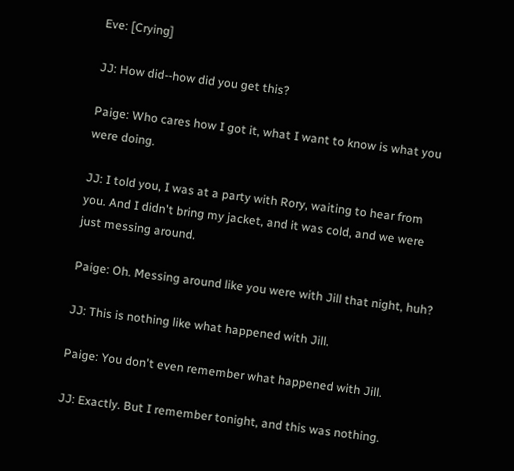Eve: [Crying]

JJ: How did--how did you get this?

Paige: Who cares how I got it, what I want to know is what you were doing.

JJ: I told you, I was at a party with Rory, waiting to hear from you. And I didn't bring my jacket, and it was cold, and we were just messing around.

Paige: Oh. Messing around like you were with Jill that night, huh?

JJ: This is nothing like what happened with Jill.

Paige: You don't even remember what happened with Jill.

JJ: Exactly. But I remember tonight, and this was nothing.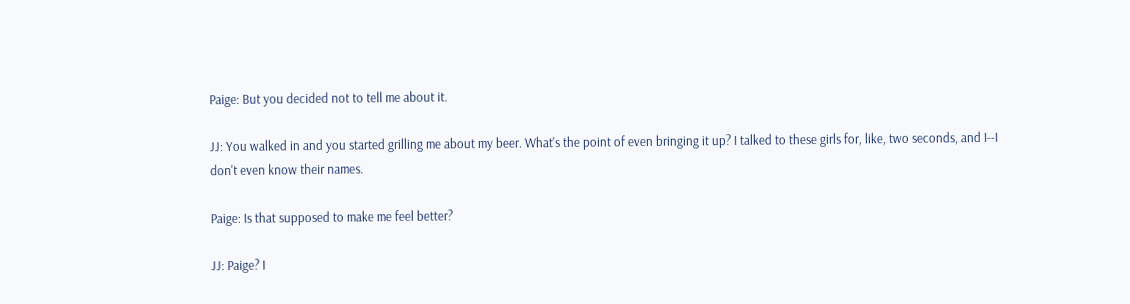Paige: But you decided not to tell me about it.

JJ: You walked in and you started grilling me about my beer. What's the point of even bringing it up? I talked to these girls for, like, two seconds, and I--I don't even know their names.

Paige: Is that supposed to make me feel better?

JJ: Paige? I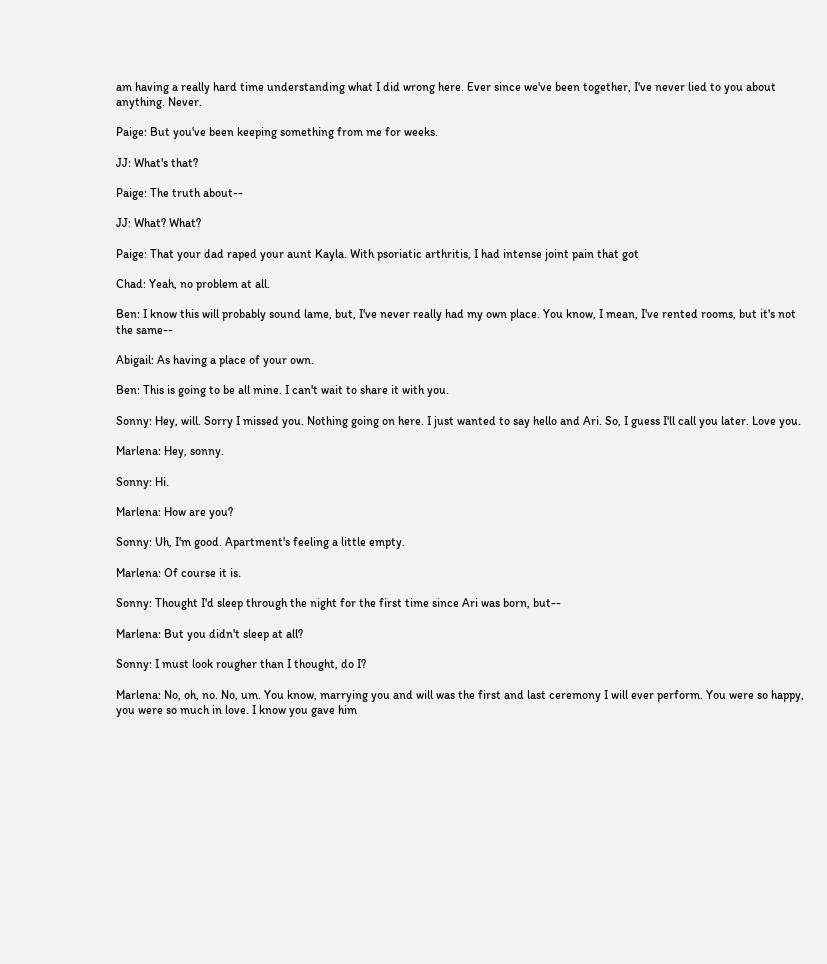am having a really hard time understanding what I did wrong here. Ever since we've been together, I've never lied to you about anything. Never.

Paige: But you've been keeping something from me for weeks.

JJ: What's that?

Paige: The truth about--

JJ: What? What?

Paige: That your dad raped your aunt Kayla. With psoriatic arthritis, I had intense joint pain that got

Chad: Yeah, no problem at all.

Ben: I know this will probably sound lame, but, I've never really had my own place. You know, I mean, I've rented rooms, but it's not the same--

Abigail: As having a place of your own.

Ben: This is going to be all mine. I can't wait to share it with you.

Sonny: Hey, will. Sorry I missed you. Nothing going on here. I just wanted to say hello and Ari. So, I guess I'll call you later. Love you.

Marlena: Hey, sonny.

Sonny: Hi.

Marlena: How are you?

Sonny: Uh, I'm good. Apartment's feeling a little empty.

Marlena: Of course it is.

Sonny: Thought I'd sleep through the night for the first time since Ari was born, but--

Marlena: But you didn't sleep at all?

Sonny: I must look rougher than I thought, do I?

Marlena: No, oh, no. No, um. You know, marrying you and will was the first and last ceremony I will ever perform. You were so happy, you were so much in love. I know you gave him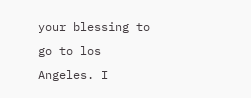your blessing to go to los Angeles. I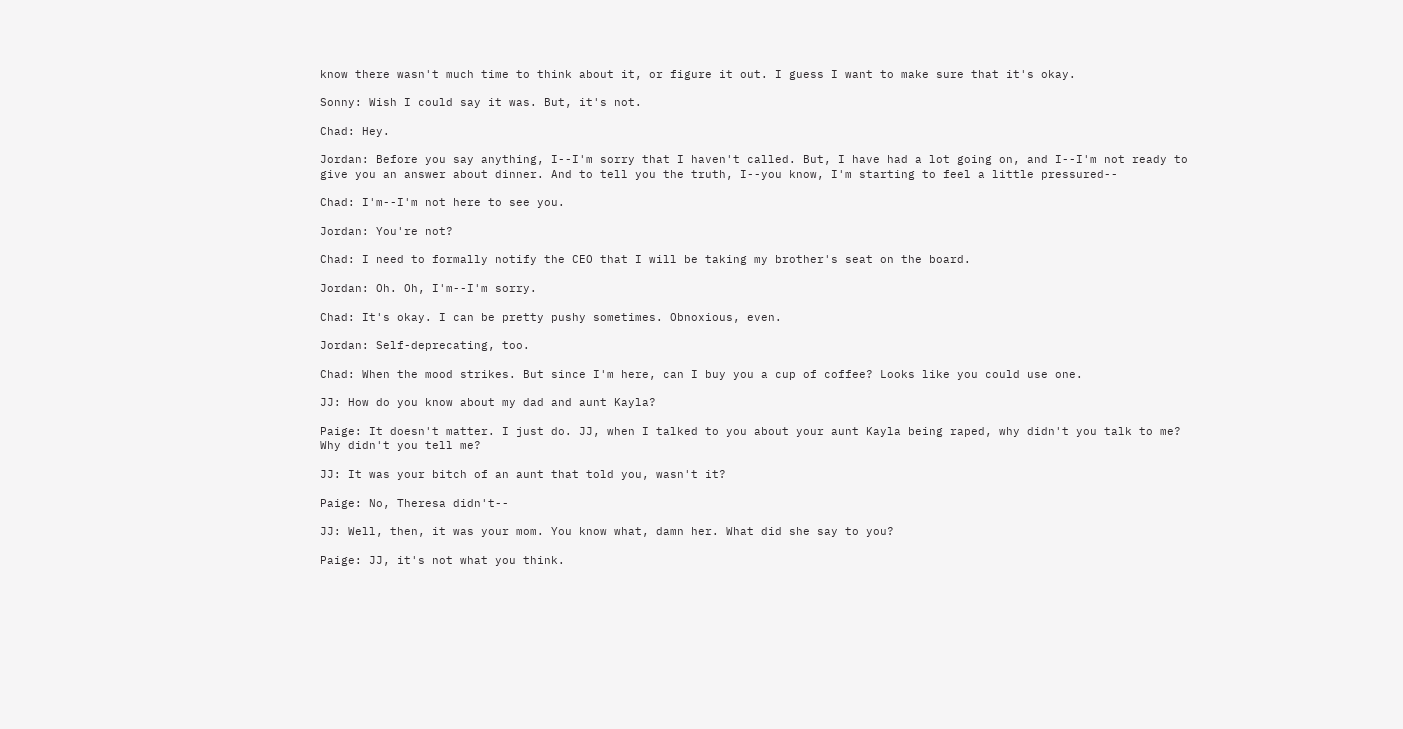know there wasn't much time to think about it, or figure it out. I guess I want to make sure that it's okay.

Sonny: Wish I could say it was. But, it's not.

Chad: Hey.

Jordan: Before you say anything, I--I'm sorry that I haven't called. But, I have had a lot going on, and I--I'm not ready to give you an answer about dinner. And to tell you the truth, I--you know, I'm starting to feel a little pressured--

Chad: I'm--I'm not here to see you.

Jordan: You're not?

Chad: I need to formally notify the CEO that I will be taking my brother's seat on the board.

Jordan: Oh. Oh, I'm--I'm sorry.

Chad: It's okay. I can be pretty pushy sometimes. Obnoxious, even.

Jordan: Self-deprecating, too.

Chad: When the mood strikes. But since I'm here, can I buy you a cup of coffee? Looks like you could use one.

JJ: How do you know about my dad and aunt Kayla?

Paige: It doesn't matter. I just do. JJ, when I talked to you about your aunt Kayla being raped, why didn't you talk to me? Why didn't you tell me?

JJ: It was your bitch of an aunt that told you, wasn't it?

Paige: No, Theresa didn't--

JJ: Well, then, it was your mom. You know what, damn her. What did she say to you?

Paige: JJ, it's not what you think.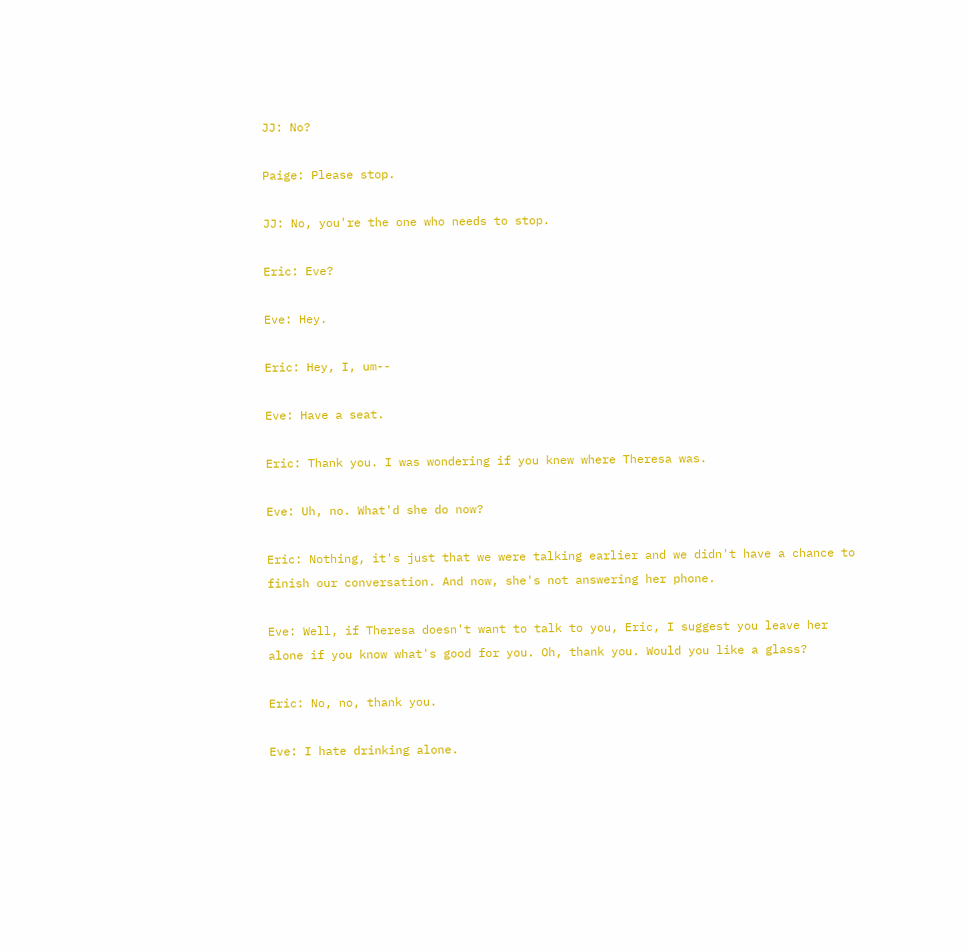JJ: No?

Paige: Please stop.

JJ: No, you're the one who needs to stop.

Eric: Eve?

Eve: Hey.

Eric: Hey, I, um--

Eve: Have a seat.

Eric: Thank you. I was wondering if you knew where Theresa was.

Eve: Uh, no. What'd she do now?

Eric: Nothing, it's just that we were talking earlier and we didn't have a chance to finish our conversation. And now, she's not answering her phone.

Eve: Well, if Theresa doesn't want to talk to you, Eric, I suggest you leave her alone if you know what's good for you. Oh, thank you. Would you like a glass?

Eric: No, no, thank you.

Eve: I hate drinking alone.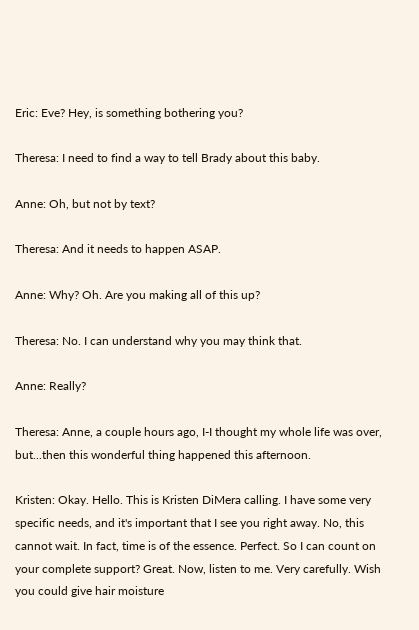Eric: Eve? Hey, is something bothering you?

Theresa: I need to find a way to tell Brady about this baby.

Anne: Oh, but not by text?

Theresa: And it needs to happen ASAP.

Anne: Why? Oh. Are you making all of this up?

Theresa: No. I can understand why you may think that.

Anne: Really?

Theresa: Anne, a couple hours ago, I-I thought my whole life was over, but...then this wonderful thing happened this afternoon.

Kristen: Okay. Hello. This is Kristen DiMera calling. I have some very specific needs, and it's important that I see you right away. No, this cannot wait. In fact, time is of the essence. Perfect. So I can count on your complete support? Great. Now, listen to me. Very carefully. Wish you could give hair moisture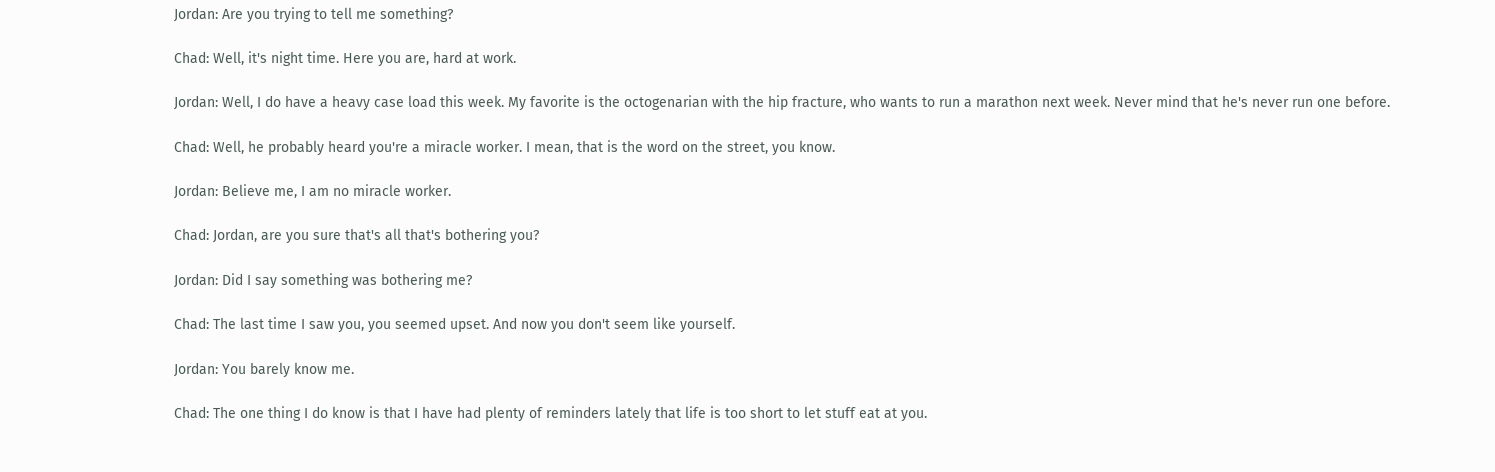Jordan: Are you trying to tell me something?

Chad: Well, it's night time. Here you are, hard at work.

Jordan: Well, I do have a heavy case load this week. My favorite is the octogenarian with the hip fracture, who wants to run a marathon next week. Never mind that he's never run one before.

Chad: Well, he probably heard you're a miracle worker. I mean, that is the word on the street, you know.

Jordan: Believe me, I am no miracle worker.

Chad: Jordan, are you sure that's all that's bothering you?

Jordan: Did I say something was bothering me?

Chad: The last time I saw you, you seemed upset. And now you don't seem like yourself.

Jordan: You barely know me.

Chad: The one thing I do know is that I have had plenty of reminders lately that life is too short to let stuff eat at you.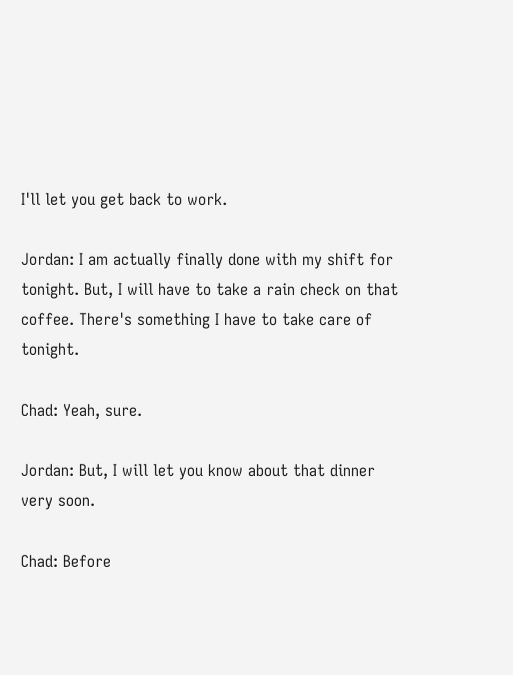I'll let you get back to work.

Jordan: I am actually finally done with my shift for tonight. But, I will have to take a rain check on that coffee. There's something I have to take care of tonight.

Chad: Yeah, sure.

Jordan: But, I will let you know about that dinner very soon.

Chad: Before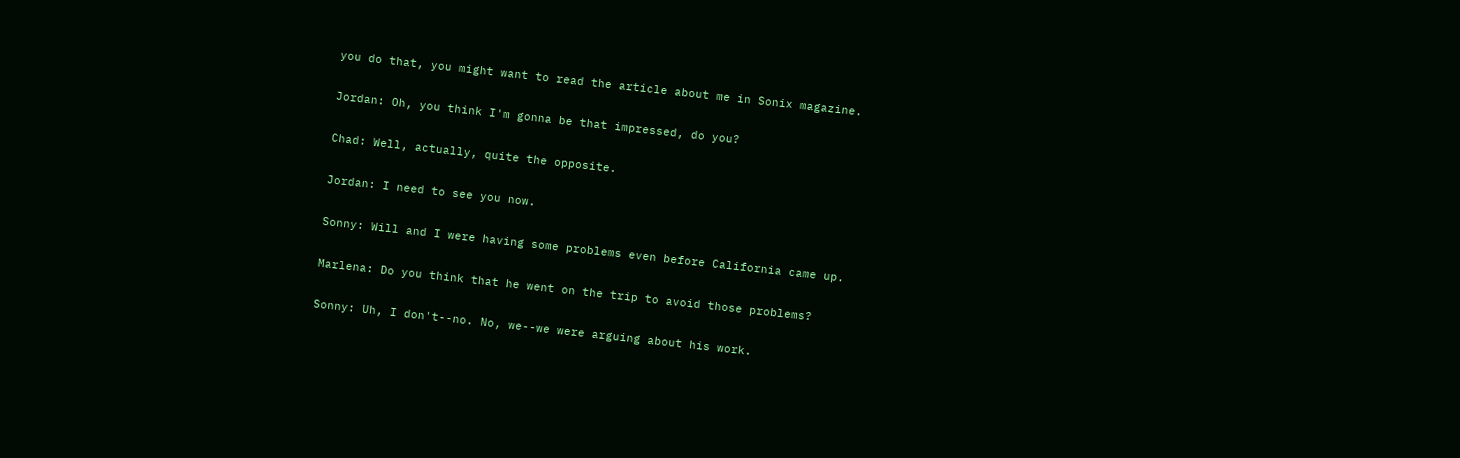you do that, you might want to read the article about me in Sonix magazine.

Jordan: Oh, you think I'm gonna be that impressed, do you?

Chad: Well, actually, quite the opposite.

Jordan: I need to see you now.

Sonny: Will and I were having some problems even before California came up.

Marlena: Do you think that he went on the trip to avoid those problems?

Sonny: Uh, I don't--no. No, we--we were arguing about his work.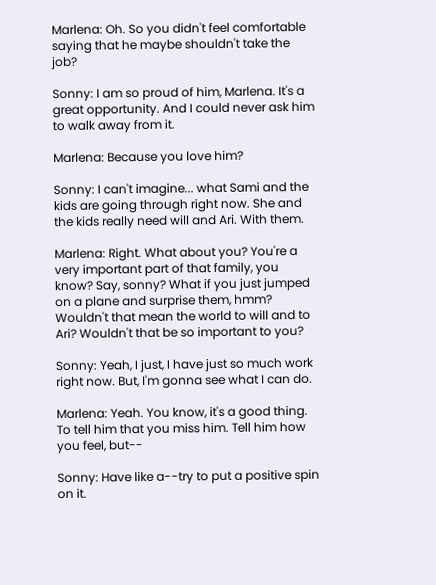Marlena: Oh. So you didn't feel comfortable saying that he maybe shouldn't take the job?

Sonny: I am so proud of him, Marlena. It's a great opportunity. And I could never ask him to walk away from it.

Marlena: Because you love him?

Sonny: I can't imagine... what Sami and the kids are going through right now. She and the kids really need will and Ari. With them.

Marlena: Right. What about you? You're a very important part of that family, you know? Say, sonny? What if you just jumped on a plane and surprise them, hmm? Wouldn't that mean the world to will and to Ari? Wouldn't that be so important to you?

Sonny: Yeah, I just, I have just so much work right now. But, I'm gonna see what I can do.

Marlena: Yeah. You know, it's a good thing. To tell him that you miss him. Tell him how you feel, but--

Sonny: Have like a--try to put a positive spin on it.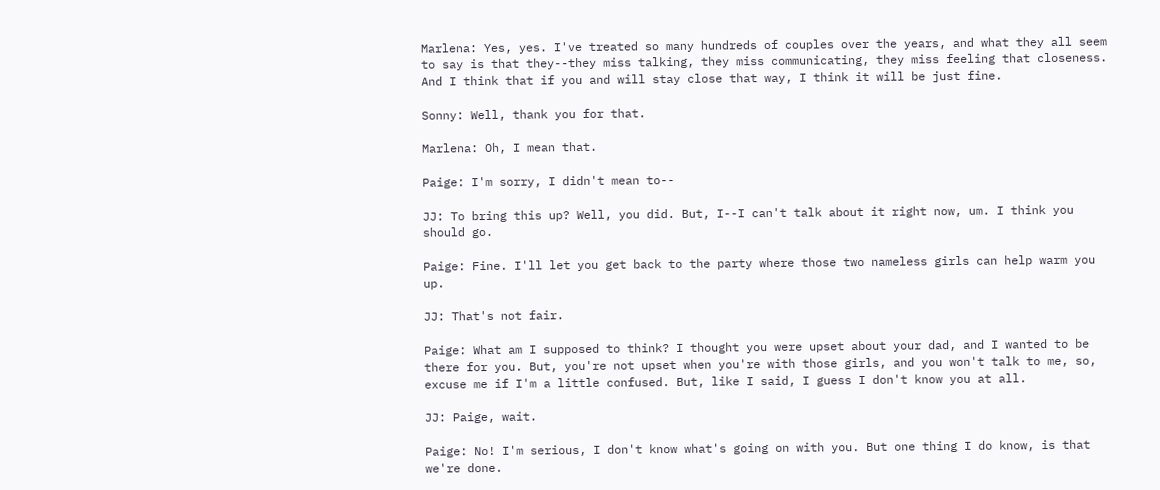Marlena: Yes, yes. I've treated so many hundreds of couples over the years, and what they all seem to say is that they--they miss talking, they miss communicating, they miss feeling that closeness. And I think that if you and will stay close that way, I think it will be just fine.

Sonny: Well, thank you for that.

Marlena: Oh, I mean that.

Paige: I'm sorry, I didn't mean to--

JJ: To bring this up? Well, you did. But, I--I can't talk about it right now, um. I think you should go.

Paige: Fine. I'll let you get back to the party where those two nameless girls can help warm you up.

JJ: That's not fair.

Paige: What am I supposed to think? I thought you were upset about your dad, and I wanted to be there for you. But, you're not upset when you're with those girls, and you won't talk to me, so, excuse me if I'm a little confused. But, like I said, I guess I don't know you at all.

JJ: Paige, wait.

Paige: No! I'm serious, I don't know what's going on with you. But one thing I do know, is that we're done.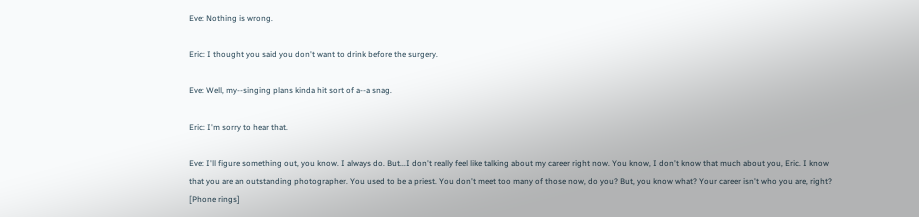Eve: Nothing is wrong.

Eric: I thought you said you don't want to drink before the surgery.

Eve: Well, my--singing plans kinda hit sort of a--a snag.

Eric: I'm sorry to hear that.

Eve: I'll figure something out, you know. I always do. But...I don't really feel like talking about my career right now. You know, I don't know that much about you, Eric. I know that you are an outstanding photographer. You used to be a priest. You don't meet too many of those now, do you? But, you know what? Your career isn't who you are, right? [Phone rings]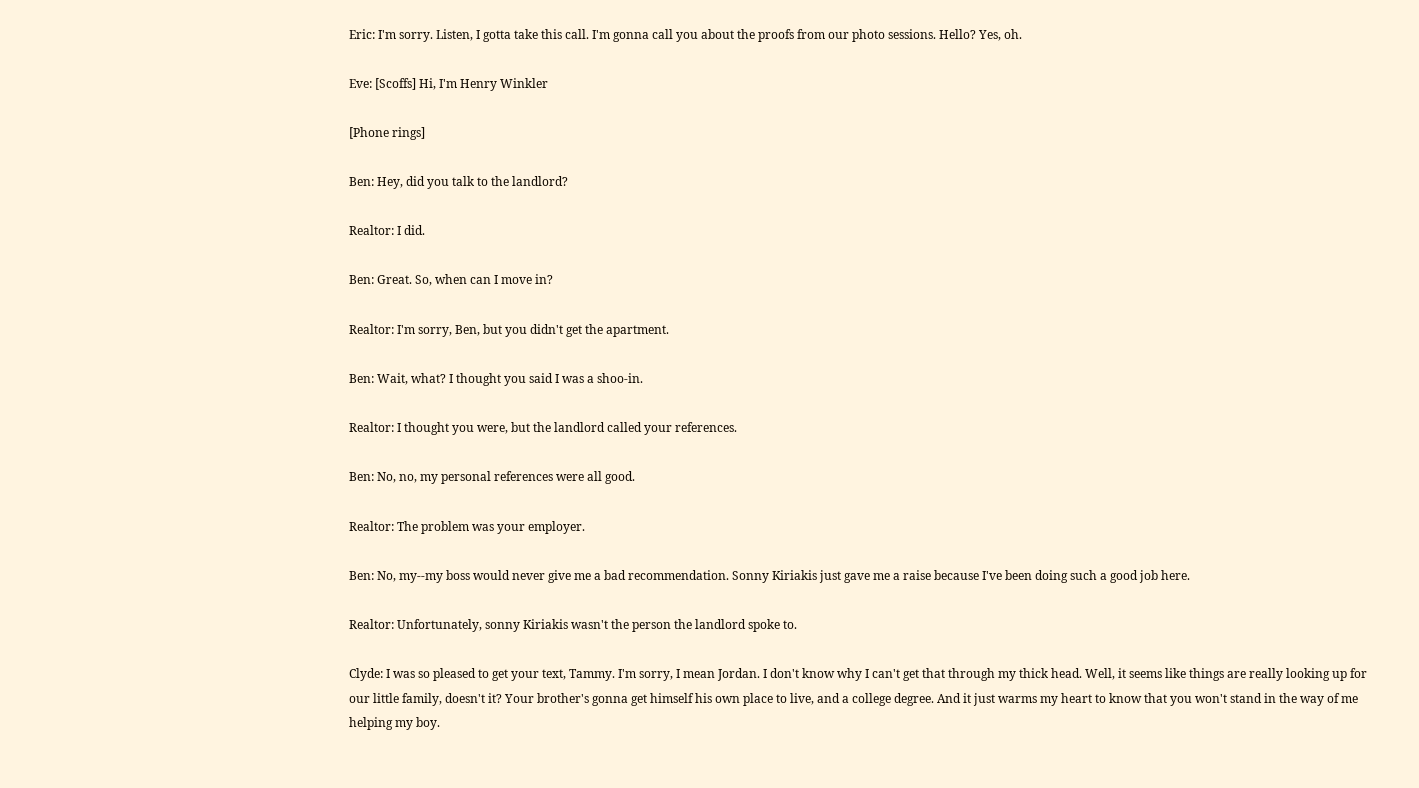Eric: I'm sorry. Listen, I gotta take this call. I'm gonna call you about the proofs from our photo sessions. Hello? Yes, oh.

Eve: [Scoffs] Hi, I'm Henry Winkler

[Phone rings]

Ben: Hey, did you talk to the landlord?

Realtor: I did.

Ben: Great. So, when can I move in?

Realtor: I'm sorry, Ben, but you didn't get the apartment.

Ben: Wait, what? I thought you said I was a shoo-in.

Realtor: I thought you were, but the landlord called your references.

Ben: No, no, my personal references were all good.

Realtor: The problem was your employer.

Ben: No, my--my boss would never give me a bad recommendation. Sonny Kiriakis just gave me a raise because I've been doing such a good job here.

Realtor: Unfortunately, sonny Kiriakis wasn't the person the landlord spoke to.

Clyde: I was so pleased to get your text, Tammy. I'm sorry, I mean Jordan. I don't know why I can't get that through my thick head. Well, it seems like things are really looking up for our little family, doesn't it? Your brother's gonna get himself his own place to live, and a college degree. And it just warms my heart to know that you won't stand in the way of me helping my boy.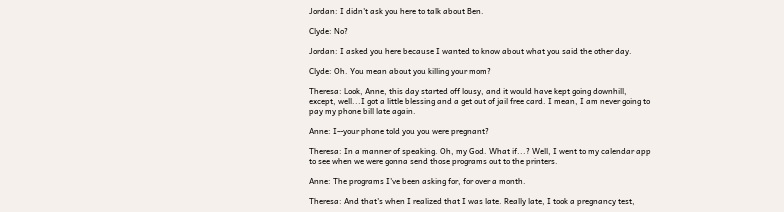Jordan: I didn't ask you here to talk about Ben.

Clyde: No?

Jordan: I asked you here because I wanted to know about what you said the other day.

Clyde: Oh. You mean about you killing your mom?

Theresa: Look, Anne, this day started off lousy, and it would have kept going downhill, except, well...I got a little blessing and a get out of jail free card. I mean, I am never going to pay my phone bill late again.

Anne: I--your phone told you you were pregnant?

Theresa: In a manner of speaking. Oh, my God. What if...? Well, I went to my calendar app to see when we were gonna send those programs out to the printers.

Anne: The programs I've been asking for, for over a month.

Theresa: And that's when I realized that I was late. Really late, I took a pregnancy test,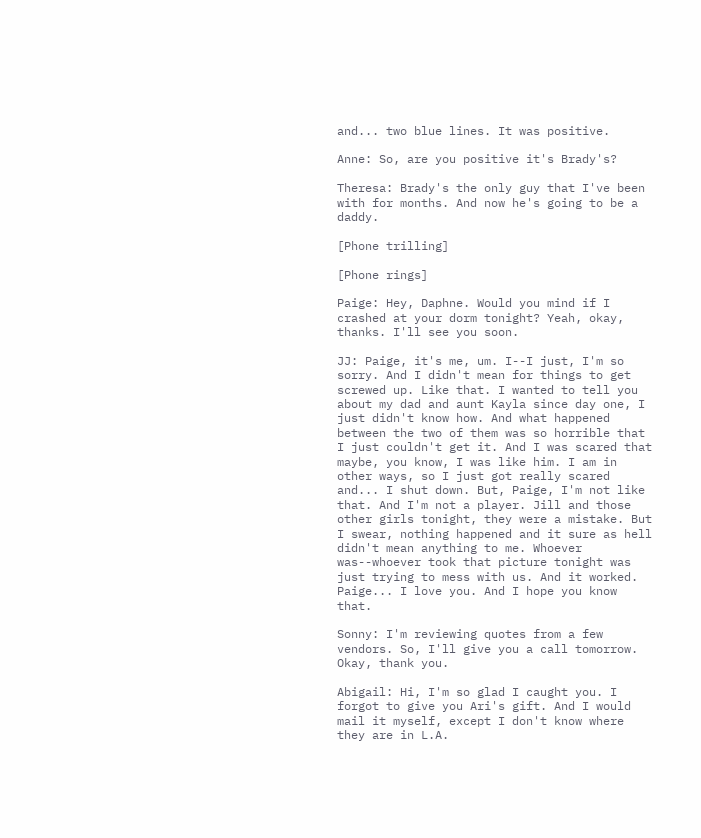and... two blue lines. It was positive.

Anne: So, are you positive it's Brady's?

Theresa: Brady's the only guy that I've been with for months. And now he's going to be a daddy.

[Phone trilling]

[Phone rings]

Paige: Hey, Daphne. Would you mind if I crashed at your dorm tonight? Yeah, okay, thanks. I'll see you soon.

JJ: Paige, it's me, um. I--I just, I'm so sorry. And I didn't mean for things to get screwed up. Like that. I wanted to tell you about my dad and aunt Kayla since day one, I just didn't know how. And what happened between the two of them was so horrible that I just couldn't get it. And I was scared that maybe, you know, I was like him. I am in other ways, so I just got really scared and... I shut down. But, Paige, I'm not like that. And I'm not a player. Jill and those other girls tonight, they were a mistake. But I swear, nothing happened and it sure as hell didn't mean anything to me. Whoever was--whoever took that picture tonight was just trying to mess with us. And it worked. Paige... I love you. And I hope you know that.

Sonny: I'm reviewing quotes from a few vendors. So, I'll give you a call tomorrow. Okay, thank you.

Abigail: Hi, I'm so glad I caught you. I forgot to give you Ari's gift. And I would mail it myself, except I don't know where they are in L.A.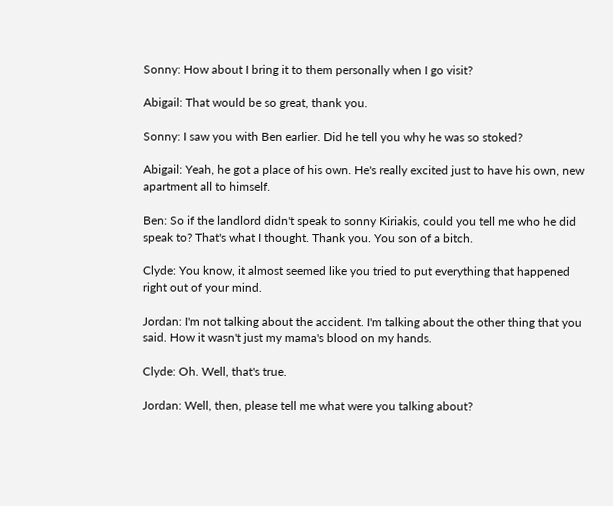Sonny: How about I bring it to them personally when I go visit?

Abigail: That would be so great, thank you.

Sonny: I saw you with Ben earlier. Did he tell you why he was so stoked?

Abigail: Yeah, he got a place of his own. He's really excited just to have his own, new apartment all to himself.

Ben: So if the landlord didn't speak to sonny Kiriakis, could you tell me who he did speak to? That's what I thought. Thank you. You son of a bitch.

Clyde: You know, it almost seemed like you tried to put everything that happened right out of your mind.

Jordan: I'm not talking about the accident. I'm talking about the other thing that you said. How it wasn't just my mama's blood on my hands.

Clyde: Oh. Well, that's true.

Jordan: Well, then, please tell me what were you talking about?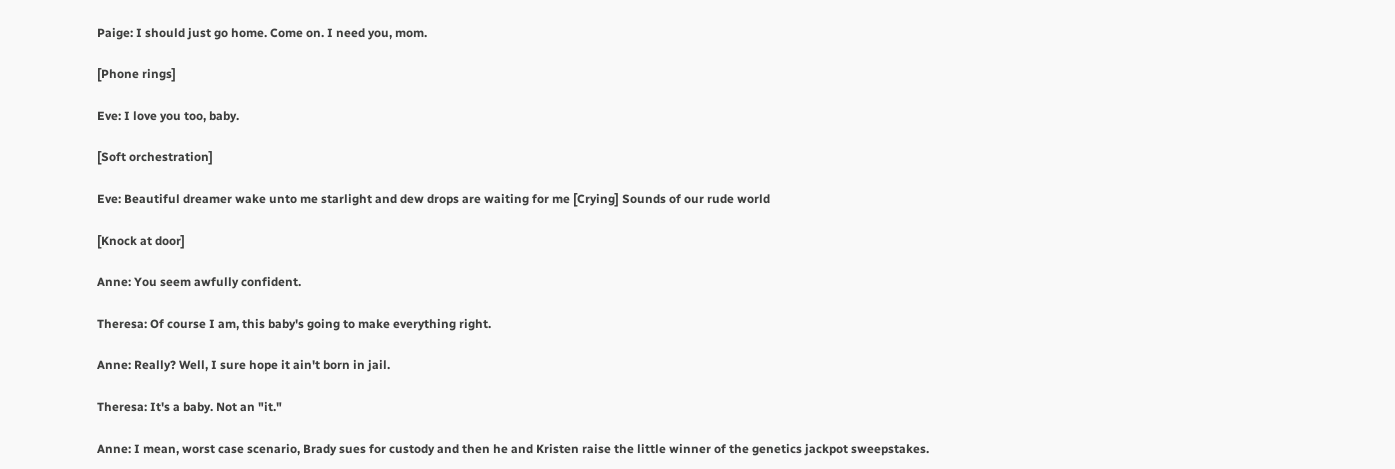Paige: I should just go home. Come on. I need you, mom.

[Phone rings]

Eve: I love you too, baby.

[Soft orchestration]

Eve: Beautiful dreamer wake unto me starlight and dew drops are waiting for me [Crying] Sounds of our rude world

[Knock at door]

Anne: You seem awfully confident.

Theresa: Of course I am, this baby's going to make everything right.

Anne: Really? Well, I sure hope it ain't born in jail.

Theresa: It's a baby. Not an "it."

Anne: I mean, worst case scenario, Brady sues for custody and then he and Kristen raise the little winner of the genetics jackpot sweepstakes.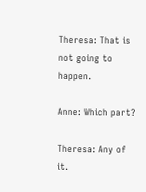Theresa: That is not going to happen.

Anne: Which part?

Theresa: Any of it.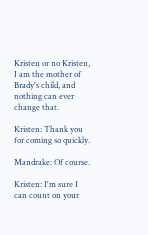Kristen or no Kristen, I am the mother of Brady's child, and nothing can ever change that.

Kristen: Thank you for coming so quickly.

Mandrake: Of course.

Kristen: I'm sure I can count on your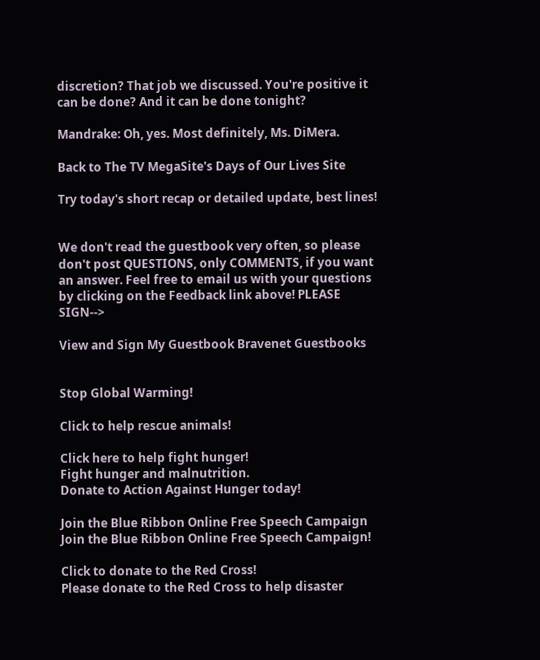discretion? That job we discussed. You're positive it can be done? And it can be done tonight?

Mandrake: Oh, yes. Most definitely, Ms. DiMera.

Back to The TV MegaSite's Days of Our Lives Site

Try today's short recap or detailed update, best lines!


We don't read the guestbook very often, so please don't post QUESTIONS, only COMMENTS, if you want an answer. Feel free to email us with your questions by clicking on the Feedback link above! PLEASE SIGN-->

View and Sign My Guestbook Bravenet Guestbooks


Stop Global Warming!

Click to help rescue animals!

Click here to help fight hunger!
Fight hunger and malnutrition.
Donate to Action Against Hunger today!

Join the Blue Ribbon Online Free Speech Campaign
Join the Blue Ribbon Online Free Speech Campaign!

Click to donate to the Red Cross!
Please donate to the Red Cross to help disaster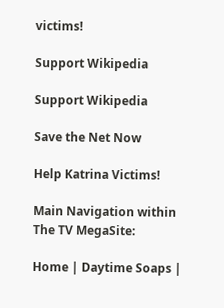victims!

Support Wikipedia

Support Wikipedia

Save the Net Now

Help Katrina Victims!

Main Navigation within The TV MegaSite:

Home | Daytime Soaps |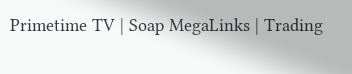Primetime TV | Soap MegaLinks | Trading